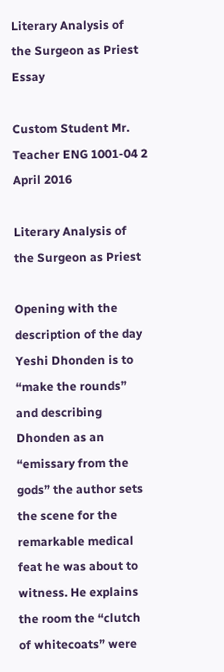Literary Analysis of the Surgeon as Priest Essay

Custom Student Mr. Teacher ENG 1001-04 2 April 2016

Literary Analysis of the Surgeon as Priest

Opening with the description of the day Yeshi Dhonden is to “make the rounds” and describing Dhonden as an “emissary from the gods” the author sets the scene for the remarkable medical feat he was about to witness. He explains the room the “clutch of whitecoats” were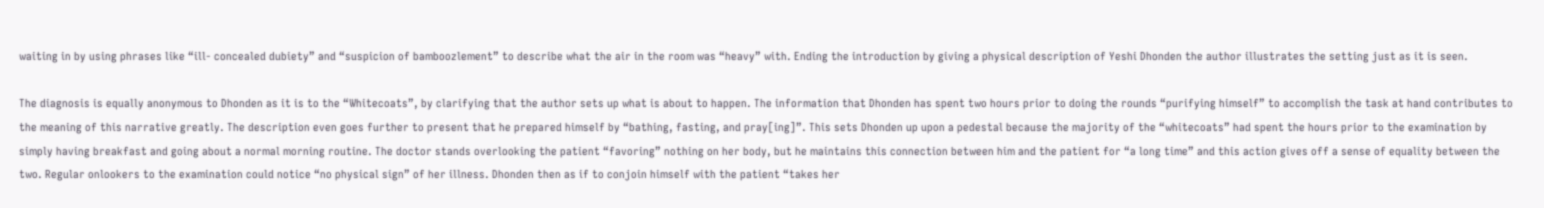waiting in by using phrases like “ill- concealed dubiety” and “suspicion of bamboozlement” to describe what the air in the room was “heavy” with. Ending the introduction by giving a physical description of Yeshi Dhonden the author illustrates the setting just as it is seen.

The diagnosis is equally anonymous to Dhonden as it is to the “Whitecoats”, by clarifying that the author sets up what is about to happen. The information that Dhonden has spent two hours prior to doing the rounds “purifying himself” to accomplish the task at hand contributes to the meaning of this narrative greatly. The description even goes further to present that he prepared himself by “bathing, fasting, and pray[ing]”. This sets Dhonden up upon a pedestal because the majority of the “whitecoats” had spent the hours prior to the examination by simply having breakfast and going about a normal morning routine. The doctor stands overlooking the patient “favoring” nothing on her body, but he maintains this connection between him and the patient for “a long time” and this action gives off a sense of equality between the two. Regular onlookers to the examination could notice “no physical sign” of her illness. Dhonden then as if to conjoin himself with the patient “takes her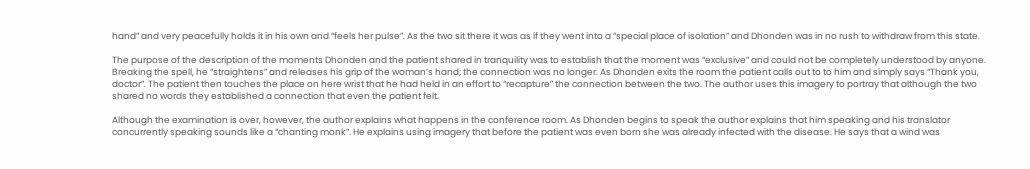hand” and very peacefully holds it in his own and “feels her pulse”. As the two sit there it was as if they went into a “special place of isolation” and Dhonden was in no rush to withdraw from this state.

The purpose of the description of the moments Dhonden and the patient shared in tranquility was to establish that the moment was “exclusive” and could not be completely understood by anyone. Breaking the spell, he “straightens” and releases his grip of the woman’s hand; the connection was no longer. As Dhonden exits the room the patient calls out to to him and simply says “Thank you, doctor”. The patient then touches the place on here wrist that he had held in an effort to “recapture” the connection between the two. The author uses this imagery to portray that although the two shared no words they established a connection that even the patient felt.

Although the examination is over, however, the author explains what happens in the conference room. As Dhonden begins to speak the author explains that him speaking and his translator concurrently speaking sounds like a “chanting monk”. He explains using imagery that before the patient was even born she was already infected with the disease. He says that a wind was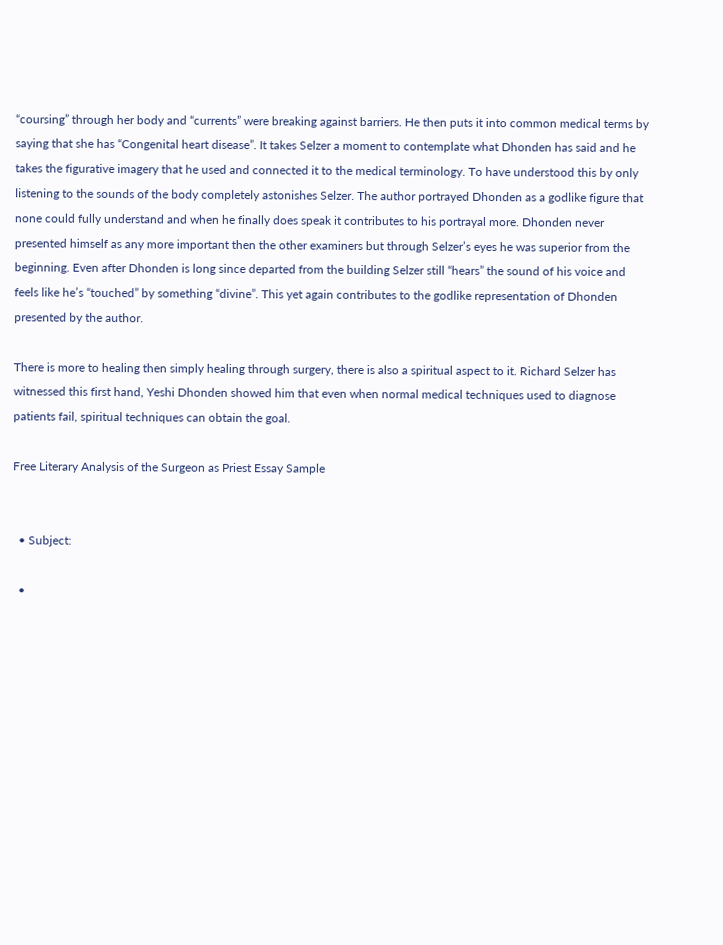“coursing” through her body and “currents” were breaking against barriers. He then puts it into common medical terms by saying that she has “Congenital heart disease”. It takes Selzer a moment to contemplate what Dhonden has said and he takes the figurative imagery that he used and connected it to the medical terminology. To have understood this by only listening to the sounds of the body completely astonishes Selzer. The author portrayed Dhonden as a godlike figure that none could fully understand and when he finally does speak it contributes to his portrayal more. Dhonden never presented himself as any more important then the other examiners but through Selzer’s eyes he was superior from the beginning. Even after Dhonden is long since departed from the building Selzer still “hears” the sound of his voice and feels like he’s “touched” by something “divine”. This yet again contributes to the godlike representation of Dhonden presented by the author.

There is more to healing then simply healing through surgery, there is also a spiritual aspect to it. Richard Selzer has witnessed this first hand, Yeshi Dhonden showed him that even when normal medical techniques used to diagnose patients fail, spiritual techniques can obtain the goal.

Free Literary Analysis of the Surgeon as Priest Essay Sample


  • Subject:

  •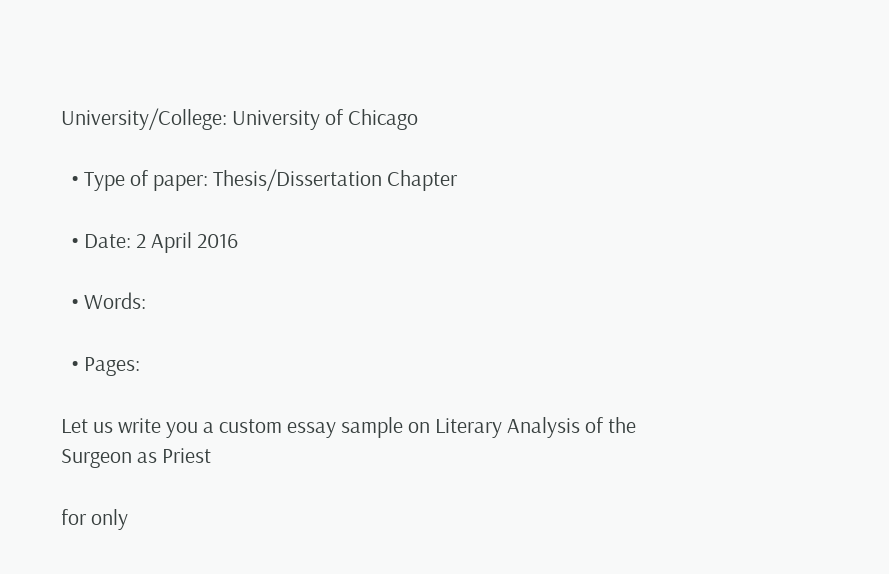University/College: University of Chicago

  • Type of paper: Thesis/Dissertation Chapter

  • Date: 2 April 2016

  • Words:

  • Pages:

Let us write you a custom essay sample on Literary Analysis of the Surgeon as Priest

for only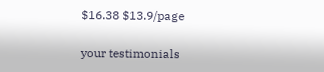$16.38 $13.9/page

your testimonials